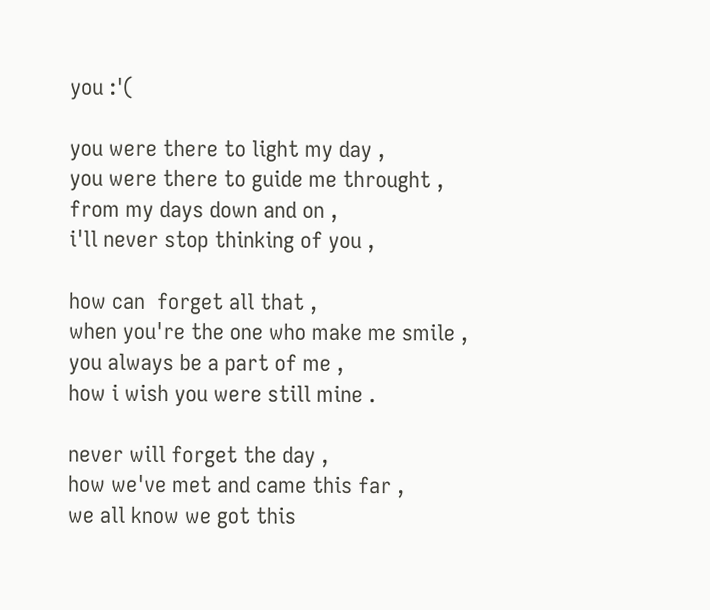you :'(

you were there to light my day ,
you were there to guide me throught ,
from my days down and on ,
i'll never stop thinking of you ,

how can  forget all that ,
when you're the one who make me smile ,
you always be a part of me ,
how i wish you were still mine .

never will forget the day ,
how we've met and came this far ,
we all know we got this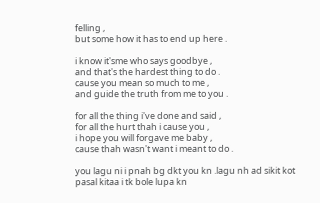felling ,
but some how it has to end up here .

i know it'sme who says goodbye ,
and that's the hardest thing to do .
cause you mean so much to me ,
and guide the truth from me to you .

for all the thing i've done and said ,
for all the hurt thah i cause you ,
i hope you will forgave me baby ,
cause thah wasn't want i meant to do .

you lagu ni i pnah bg dkt you kn .lagu nh ad sikit kot pasal kitaa i tk bole lupa kn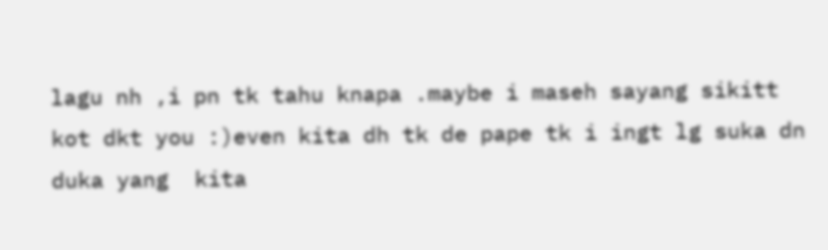lagu nh ,i pn tk tahu knapa .maybe i maseh sayang sikitt kot dkt you :)even kita dh tk de pape tk i ingt lg suka dn duka yang  kita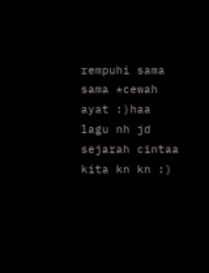rempuhi sama sama *cewah ayat :)haa lagu nh jd sejarah cintaa kita kn kn :)